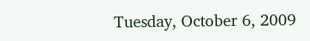Tuesday, October 6, 2009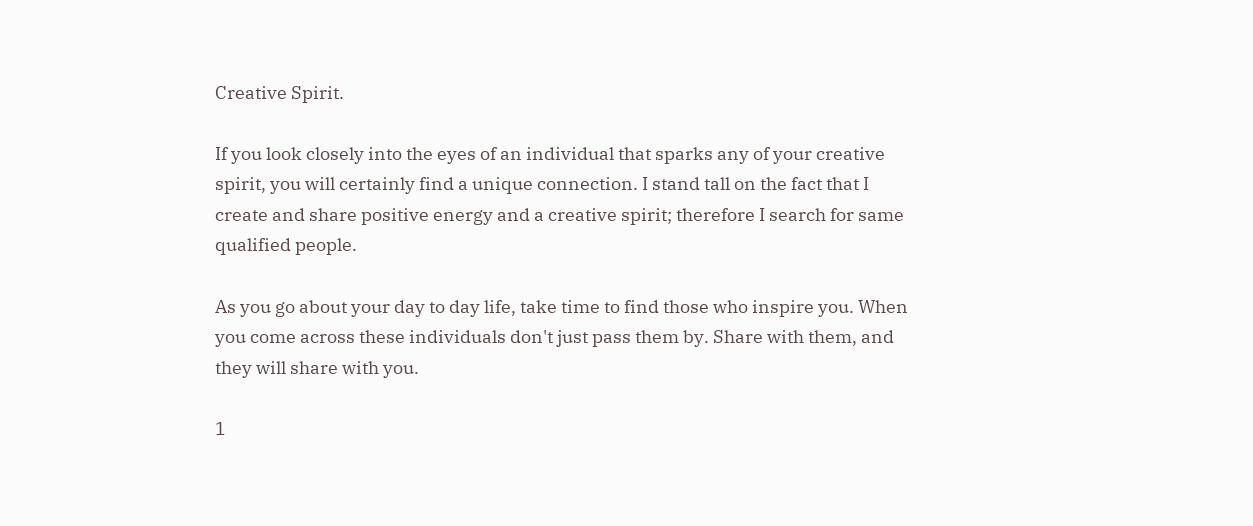Creative Spirit.

If you look closely into the eyes of an individual that sparks any of your creative spirit, you will certainly find a unique connection. I stand tall on the fact that I create and share positive energy and a creative spirit; therefore I search for same qualified people.

As you go about your day to day life, take time to find those who inspire you. When you come across these individuals don't just pass them by. Share with them, and they will share with you.

1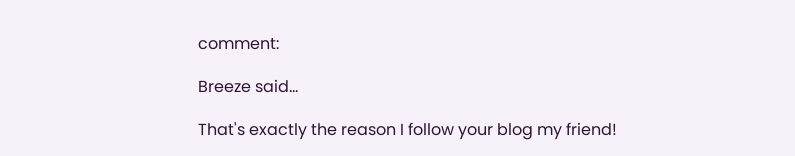comment:

Breeze said...

That's exactly the reason I follow your blog my friend!